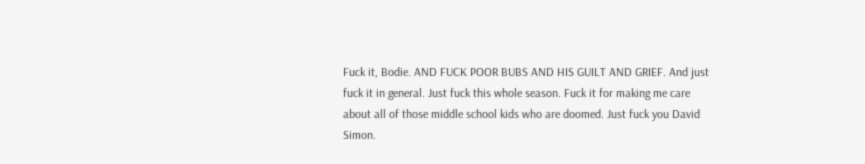Fuck it, Bodie. AND FUCK POOR BUBS AND HIS GUILT AND GRIEF. And just fuck it in general. Just fuck this whole season. Fuck it for making me care about all of those middle school kids who are doomed. Just fuck you David Simon.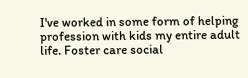I've worked in some form of helping profession with kids my entire adult life. Foster care social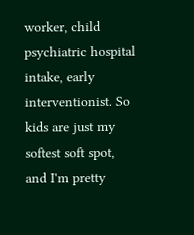worker, child psychiatric hospital intake, early interventionist. So kids are just my softest soft spot, and I'm pretty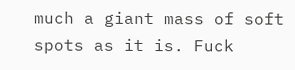much a giant mass of soft spots as it is. Fuck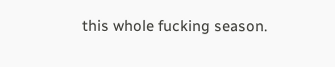this whole fucking season.